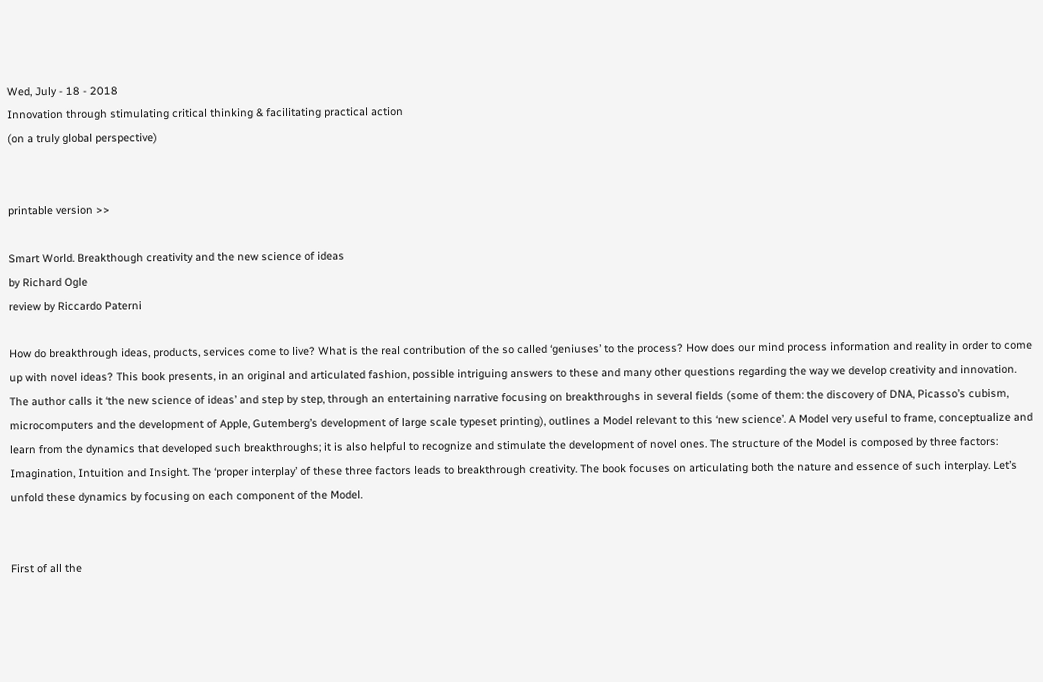Wed, July - 18 - 2018
Innovation through stimulating critical thinking & facilitating practical action
(on a truly global perspective)


printable version >>

Smart World. Breakthough creativity and the new science of ideas
by Richard Ogle
review by Riccardo Paterni

How do breakthrough ideas, products, services come to live? What is the real contribution of the so called ‘geniuses’ to the process? How does our mind process information and reality in order to come up with novel ideas? This book presents, in an original and articulated fashion, possible intriguing answers to these and many other questions regarding the way we develop creativity and innovation. The author calls it ‘the new science of ideas’ and step by step, through an entertaining narrative focusing on breakthroughs in several fields (some of them: the discovery of DNA, Picasso’s cubism, microcomputers and the development of Apple, Gutemberg’s development of large scale typeset printing), outlines a Model relevant to this ‘new science’. A Model very useful to frame, conceptualize and learn from the dynamics that developed such breakthroughs; it is also helpful to recognize and stimulate the development of novel ones. The structure of the Model is composed by three factors: Imagination, Intuition and Insight. The ‘proper interplay’ of these three factors leads to breakthrough creativity. The book focuses on articulating both the nature and essence of such interplay. Let’s unfold these dynamics by focusing on each component of the Model.


First of all the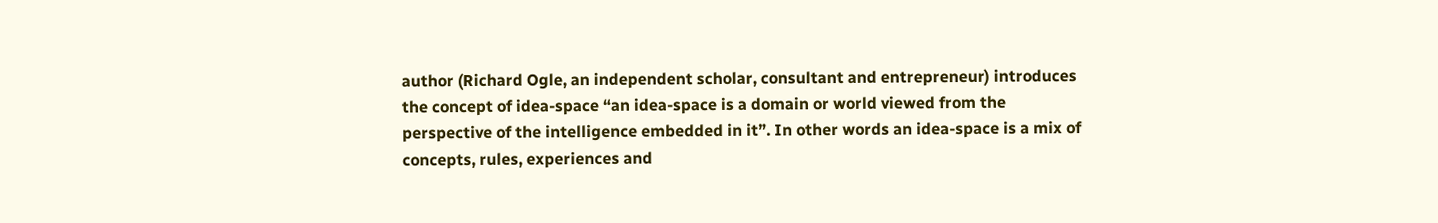author (Richard Ogle, an independent scholar, consultant and entrepreneur) introduces the concept of idea-space “an idea-space is a domain or world viewed from the perspective of the intelligence embedded in it”. In other words an idea-space is a mix of concepts, rules, experiences and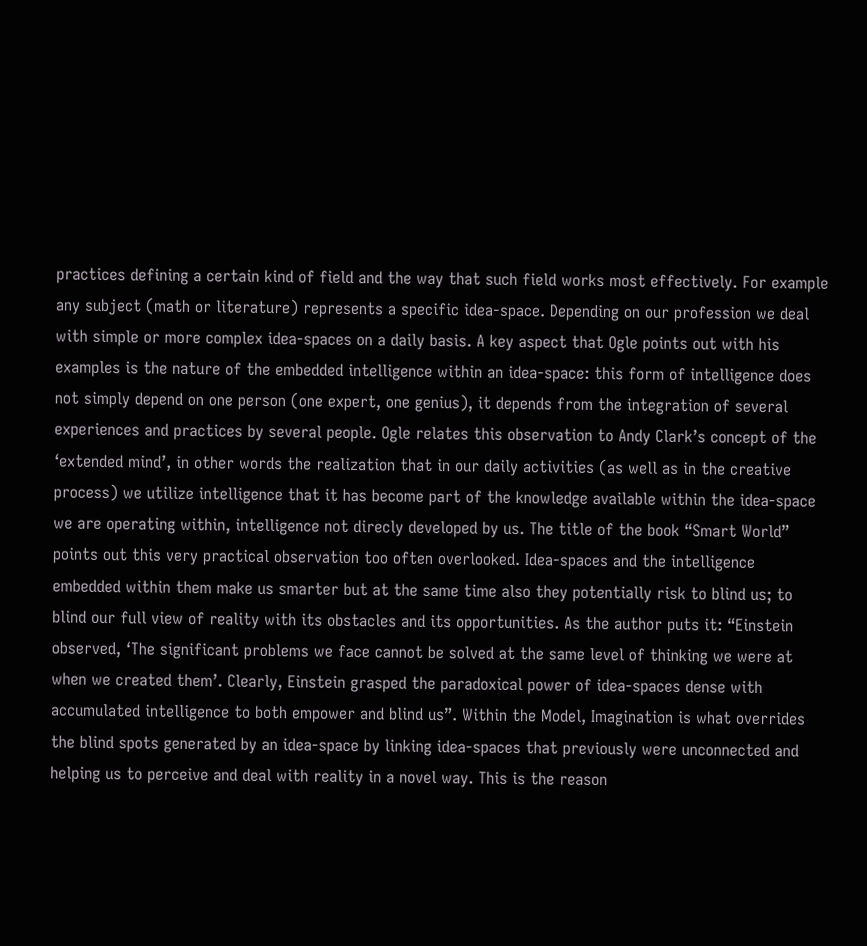practices defining a certain kind of field and the way that such field works most effectively. For example any subject (math or literature) represents a specific idea-space. Depending on our profession we deal with simple or more complex idea-spaces on a daily basis. A key aspect that Ogle points out with his examples is the nature of the embedded intelligence within an idea-space: this form of intelligence does not simply depend on one person (one expert, one genius), it depends from the integration of several experiences and practices by several people. Ogle relates this observation to Andy Clark’s concept of the ‘extended mind’, in other words the realization that in our daily activities (as well as in the creative process) we utilize intelligence that it has become part of the knowledge available within the idea-space we are operating within, intelligence not direcly developed by us. The title of the book “Smart World” points out this very practical observation too often overlooked. Idea-spaces and the intelligence embedded within them make us smarter but at the same time also they potentially risk to blind us; to blind our full view of reality with its obstacles and its opportunities. As the author puts it: “Einstein observed, ‘The significant problems we face cannot be solved at the same level of thinking we were at when we created them’. Clearly, Einstein grasped the paradoxical power of idea-spaces dense with accumulated intelligence to both empower and blind us”. Within the Model, Imagination is what overrides the blind spots generated by an idea-space by linking idea-spaces that previously were unconnected and helping us to perceive and deal with reality in a novel way. This is the reason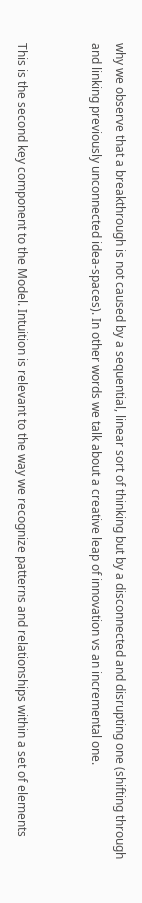why we observe that a breakthrough is not caused by a sequential, linear sort of thinking but by a disconnected and disrupting one (shifting through and linking previously unconnected idea-spaces). In other words we talk about a creative leap of innovation vs an incremental one.


This is the second key component to the Model. Intuition is relevant to the way we recognize patterns and relationships within a set of elements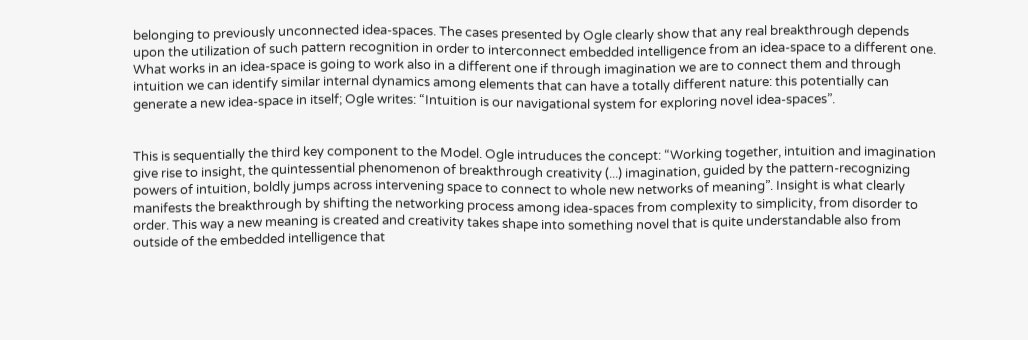belonging to previously unconnected idea-spaces. The cases presented by Ogle clearly show that any real breakthrough depends upon the utilization of such pattern recognition in order to interconnect embedded intelligence from an idea-space to a different one. What works in an idea-space is going to work also in a different one if through imagination we are to connect them and through intuition we can identify similar internal dynamics among elements that can have a totally different nature: this potentially can generate a new idea-space in itself; Ogle writes: “Intuition is our navigational system for exploring novel idea-spaces”.


This is sequentially the third key component to the Model. Ogle intruduces the concept: “Working together, intuition and imagination give rise to insight, the quintessential phenomenon of breakthrough creativity (...) imagination, guided by the pattern-recognizing powers of intuition, boldly jumps across intervening space to connect to whole new networks of meaning”. Insight is what clearly manifests the breakthrough by shifting the networking process among idea-spaces from complexity to simplicity, from disorder to order. This way a new meaning is created and creativity takes shape into something novel that is quite understandable also from outside of the embedded intelligence that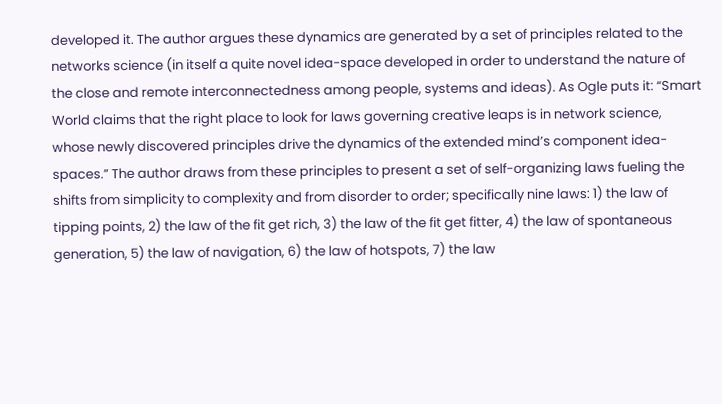developed it. The author argues these dynamics are generated by a set of principles related to the networks science (in itself a quite novel idea-space developed in order to understand the nature of the close and remote interconnectedness among people, systems and ideas). As Ogle puts it: “Smart World claims that the right place to look for laws governing creative leaps is in network science, whose newly discovered principles drive the dynamics of the extended mind’s component idea-spaces.” The author draws from these principles to present a set of self-organizing laws fueling the shifts from simplicity to complexity and from disorder to order; specifically nine laws: 1) the law of tipping points, 2) the law of the fit get rich, 3) the law of the fit get fitter, 4) the law of spontaneous generation, 5) the law of navigation, 6) the law of hotspots, 7) the law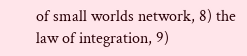of small worlds network, 8) the law of integration, 9)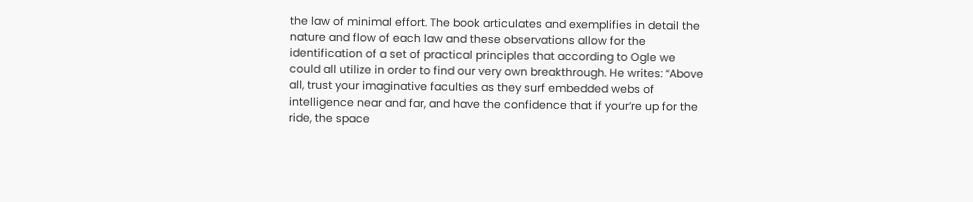the law of minimal effort. The book articulates and exemplifies in detail the nature and flow of each law and these observations allow for the identification of a set of practical principles that according to Ogle we could all utilize in order to find our very own breakthrough. He writes: “Above all, trust your imaginative faculties as they surf embedded webs of intelligence near and far, and have the confidence that if your’re up for the ride, the space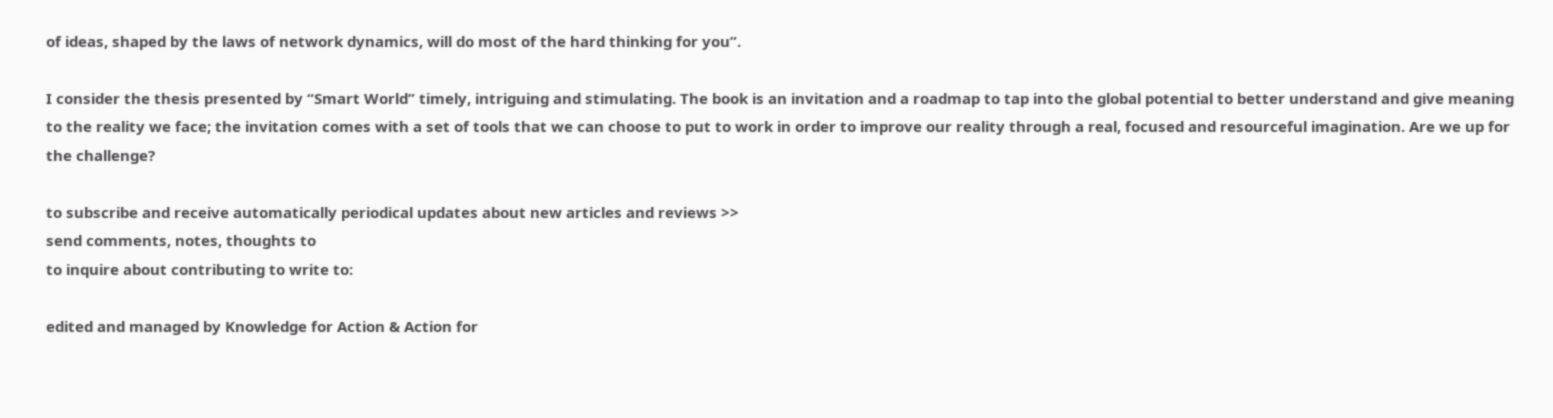of ideas, shaped by the laws of network dynamics, will do most of the hard thinking for you”.

I consider the thesis presented by “Smart World” timely, intriguing and stimulating. The book is an invitation and a roadmap to tap into the global potential to better understand and give meaning to the reality we face; the invitation comes with a set of tools that we can choose to put to work in order to improve our reality through a real, focused and resourceful imagination. Are we up for the challenge?

to subscribe and receive automatically periodical updates about new articles and reviews >>
send comments, notes, thoughts to
to inquire about contributing to write to:

edited and managed by Knowledge for Action & Action for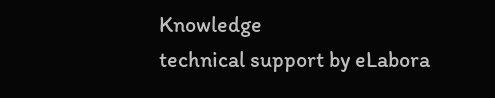Knowledge
technical support by eLabora